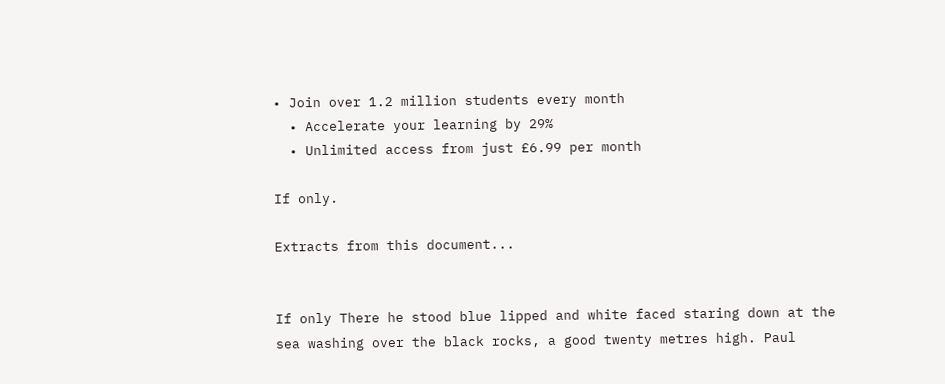• Join over 1.2 million students every month
  • Accelerate your learning by 29%
  • Unlimited access from just £6.99 per month

If only.

Extracts from this document...


If only There he stood blue lipped and white faced staring down at the sea washing over the black rocks, a good twenty metres high. Paul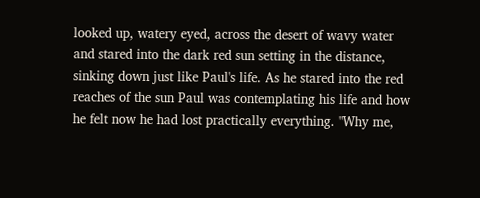looked up, watery eyed, across the desert of wavy water and stared into the dark red sun setting in the distance, sinking down just like Paul's life. As he stared into the red reaches of the sun Paul was contemplating his life and how he felt now he had lost practically everything. "Why me,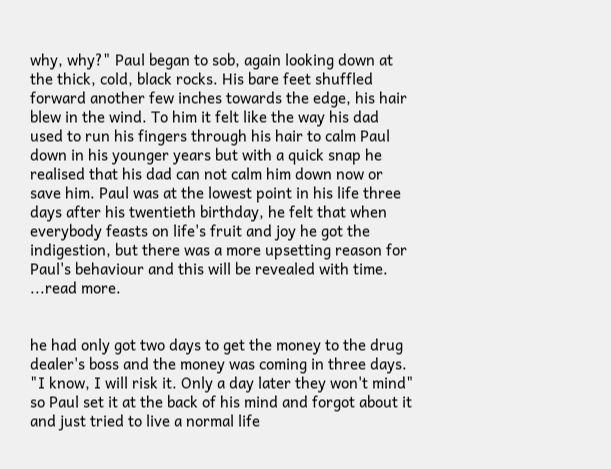why, why?" Paul began to sob, again looking down at the thick, cold, black rocks. His bare feet shuffled forward another few inches towards the edge, his hair blew in the wind. To him it felt like the way his dad used to run his fingers through his hair to calm Paul down in his younger years but with a quick snap he realised that his dad can not calm him down now or save him. Paul was at the lowest point in his life three days after his twentieth birthday, he felt that when everybody feasts on life's fruit and joy he got the indigestion, but there was a more upsetting reason for Paul's behaviour and this will be revealed with time. ...read more.


he had only got two days to get the money to the drug dealer's boss and the money was coming in three days. "I know, I will risk it. Only a day later they won't mind" so Paul set it at the back of his mind and forgot about it and just tried to live a normal life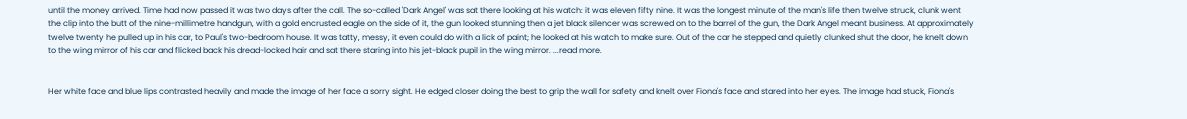until the money arrived. Time had now passed it was two days after the call. The so-called 'Dark Angel' was sat there looking at his watch: it was eleven fifty nine. It was the longest minute of the man's life then twelve struck, clunk went the clip into the butt of the nine-millimetre handgun, with a gold encrusted eagle on the side of it, the gun looked stunning then a jet black silencer was screwed on to the barrel of the gun, the Dark Angel meant business. At approximately twelve twenty he pulled up in his car, to Paul's two-bedroom house. It was tatty, messy, it even could do with a lick of paint; he looked at his watch to make sure. Out of the car he stepped and quietly clunked shut the door, he knelt down to the wing mirror of his car and flicked back his dread-locked hair and sat there staring into his jet-black pupil in the wing mirror. ...read more.


Her white face and blue lips contrasted heavily and made the image of her face a sorry sight. He edged closer doing the best to grip the wall for safety and knelt over Fiona's face and stared into her eyes. The image had stuck, Fiona's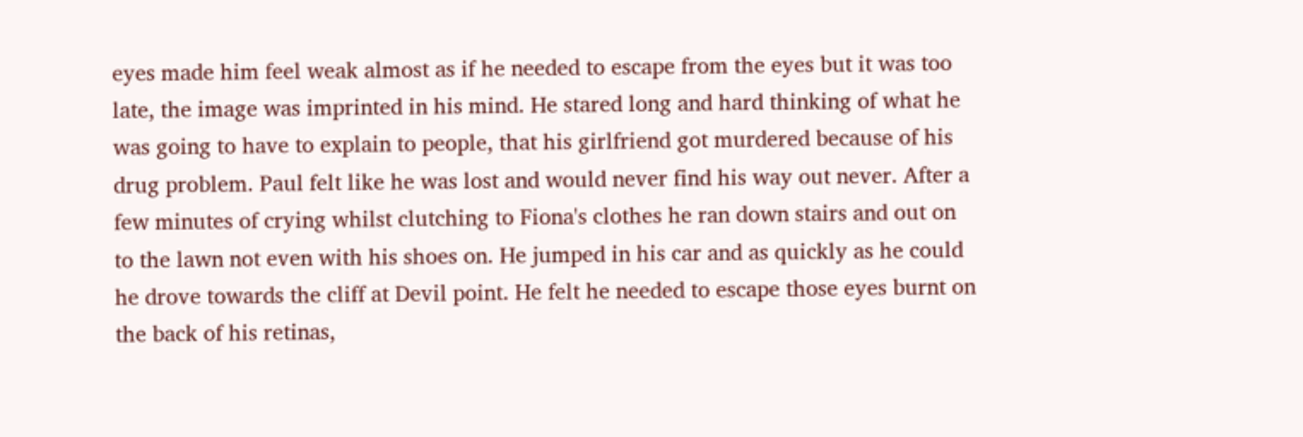eyes made him feel weak almost as if he needed to escape from the eyes but it was too late, the image was imprinted in his mind. He stared long and hard thinking of what he was going to have to explain to people, that his girlfriend got murdered because of his drug problem. Paul felt like he was lost and would never find his way out never. After a few minutes of crying whilst clutching to Fiona's clothes he ran down stairs and out on to the lawn not even with his shoes on. He jumped in his car and as quickly as he could he drove towards the cliff at Devil point. He felt he needed to escape those eyes burnt on the back of his retinas,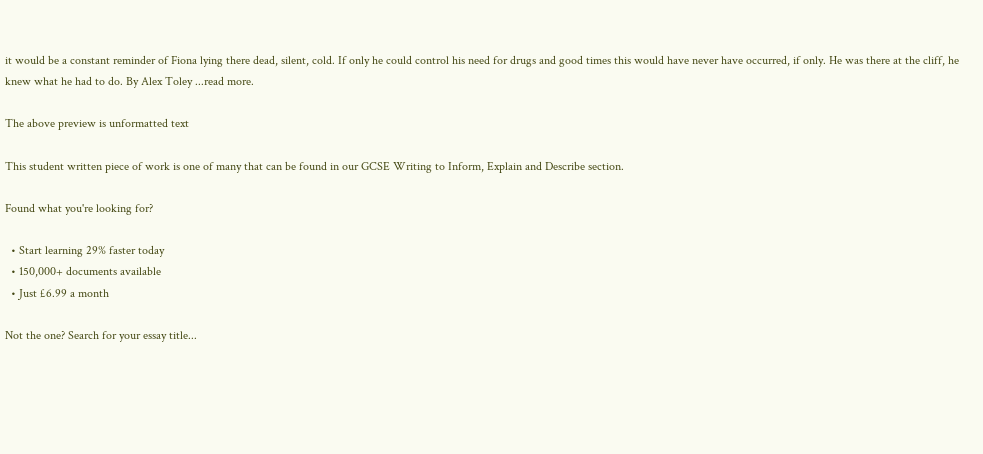it would be a constant reminder of Fiona lying there dead, silent, cold. If only he could control his need for drugs and good times this would have never have occurred, if only. He was there at the cliff, he knew what he had to do. By Alex Toley ...read more.

The above preview is unformatted text

This student written piece of work is one of many that can be found in our GCSE Writing to Inform, Explain and Describe section.

Found what you're looking for?

  • Start learning 29% faster today
  • 150,000+ documents available
  • Just £6.99 a month

Not the one? Search for your essay title...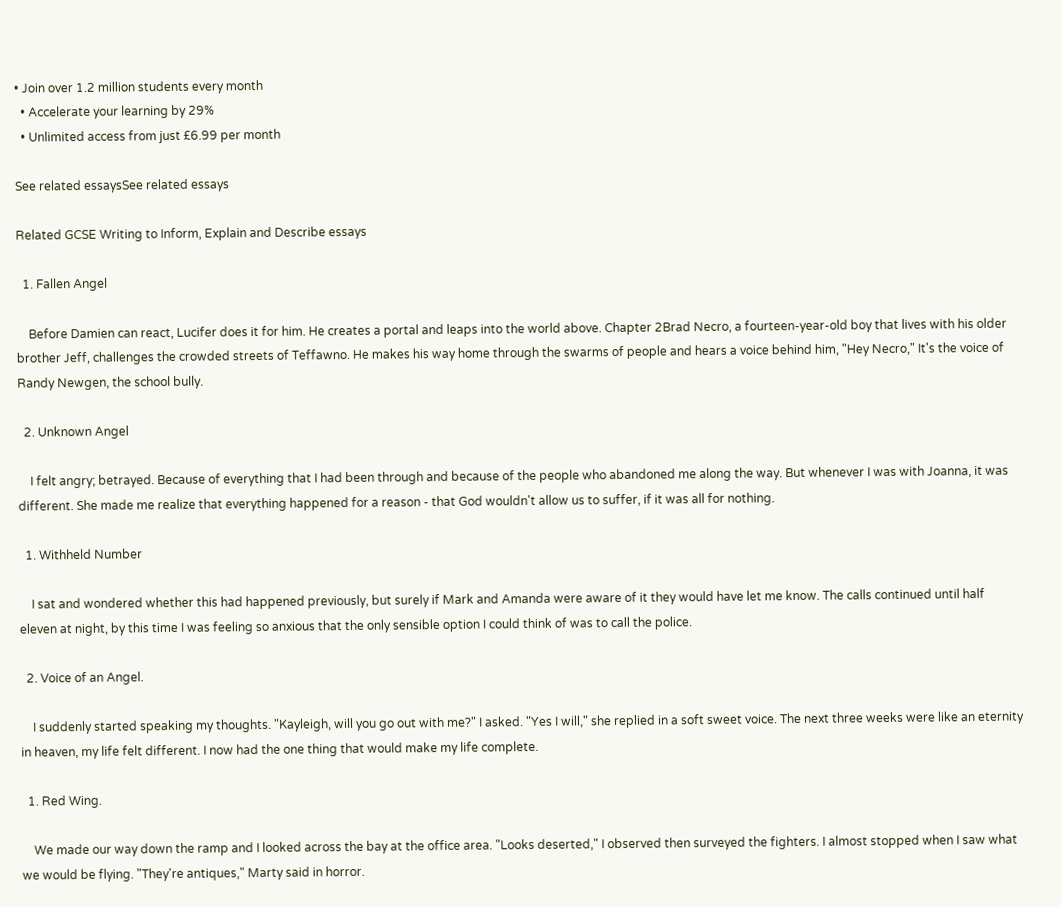• Join over 1.2 million students every month
  • Accelerate your learning by 29%
  • Unlimited access from just £6.99 per month

See related essaysSee related essays

Related GCSE Writing to Inform, Explain and Describe essays

  1. Fallen Angel

    Before Damien can react, Lucifer does it for him. He creates a portal and leaps into the world above. Chapter 2Brad Necro, a fourteen-year-old boy that lives with his older brother Jeff, challenges the crowded streets of Teffawno. He makes his way home through the swarms of people and hears a voice behind him, "Hey Necro," It's the voice of Randy Newgen, the school bully.

  2. Unknown Angel

    I felt angry; betrayed. Because of everything that I had been through and because of the people who abandoned me along the way. But whenever I was with Joanna, it was different. She made me realize that everything happened for a reason - that God wouldn't allow us to suffer, if it was all for nothing.

  1. Withheld Number

    I sat and wondered whether this had happened previously, but surely if Mark and Amanda were aware of it they would have let me know. The calls continued until half eleven at night, by this time I was feeling so anxious that the only sensible option I could think of was to call the police.

  2. Voice of an Angel.

    I suddenly started speaking my thoughts. "Kayleigh, will you go out with me?" I asked. "Yes I will," she replied in a soft sweet voice. The next three weeks were like an eternity in heaven, my life felt different. I now had the one thing that would make my life complete.

  1. Red Wing.

    We made our way down the ramp and I looked across the bay at the office area. "Looks deserted," I observed then surveyed the fighters. I almost stopped when I saw what we would be flying. "They're antiques," Marty said in horror.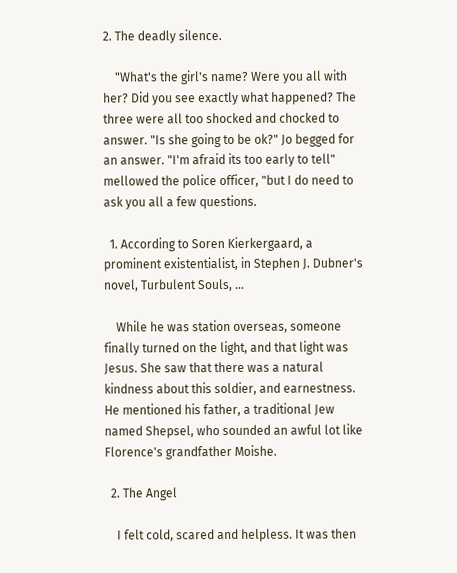2. The deadly silence.

    "What's the girl's name? Were you all with her? Did you see exactly what happened? The three were all too shocked and chocked to answer. "Is she going to be ok?" Jo begged for an answer. "I'm afraid its too early to tell" mellowed the police officer, "but I do need to ask you all a few questions.

  1. According to Soren Kierkergaard, a prominent existentialist, in Stephen J. Dubner's novel, Turbulent Souls, ...

    While he was station overseas, someone finally turned on the light, and that light was Jesus. She saw that there was a natural kindness about this soldier, and earnestness. He mentioned his father, a traditional Jew named Shepsel, who sounded an awful lot like Florence's grandfather Moishe.

  2. The Angel

    I felt cold, scared and helpless. It was then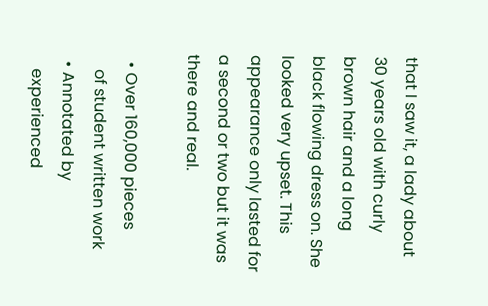that I saw it, a lady about 30 years old with curly brown hair and a long black flowing dress on. She looked very upset. This appearance only lasted for a second or two but it was there and real.

  • Over 160,000 pieces
    of student written work
  • Annotated by
    experienced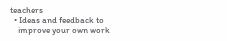teachers
  • Ideas and feedback to
    improve your own work